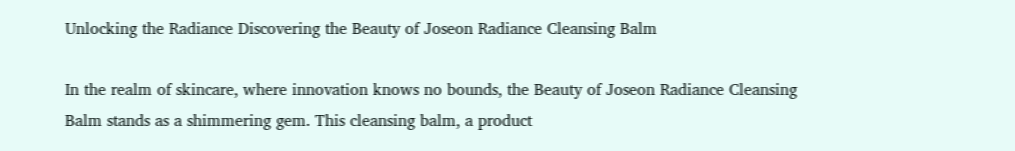Unlocking the Radiance Discovering the Beauty of Joseon Radiance Cleansing Balm

In the realm of skincare, where innovation knows no bounds, the Beauty of Joseon Radiance Cleansing Balm stands as a shimmering gem. This cleansing balm, a product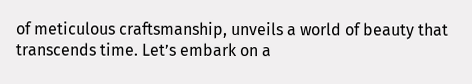of meticulous craftsmanship, unveils a world of beauty that transcends time. Let’s embark on a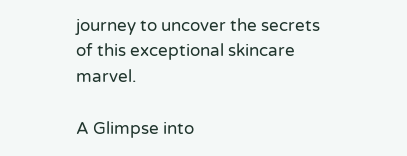journey to uncover the secrets of this exceptional skincare marvel.

A Glimpse into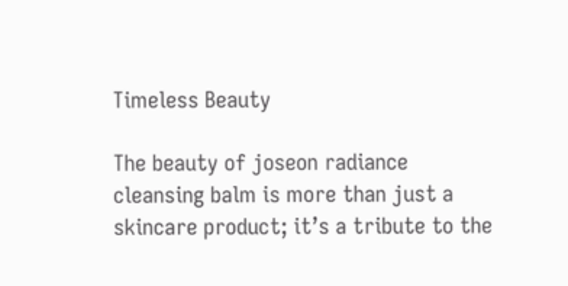Timeless Beauty

The beauty of joseon radiance cleansing balm is more than just a skincare product; it’s a tribute to the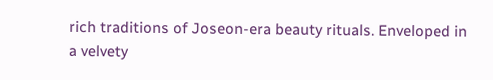rich traditions of Joseon-era beauty rituals. Enveloped in a velvety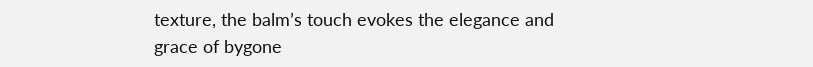texture, the balm’s touch evokes the elegance and grace of bygone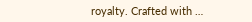royalty. Crafted with …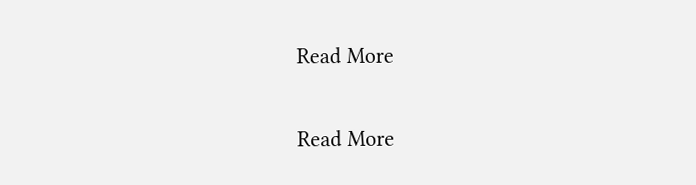Read More

Read More